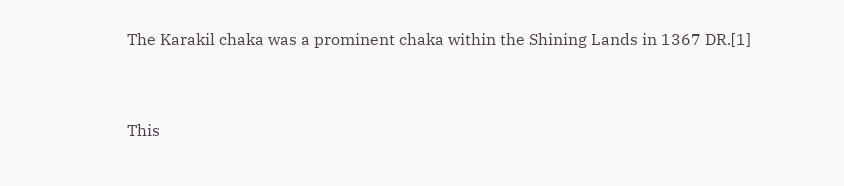The Karakil chaka was a prominent chaka within the Shining Lands in 1367 DR.[1]


This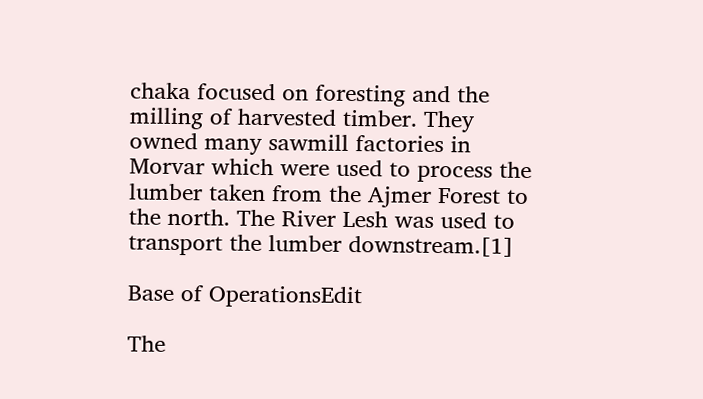chaka focused on foresting and the milling of harvested timber. They owned many sawmill factories in Morvar which were used to process the lumber taken from the Ajmer Forest to the north. The River Lesh was used to transport the lumber downstream.[1]

Base of OperationsEdit

The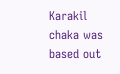Karakil chaka was based out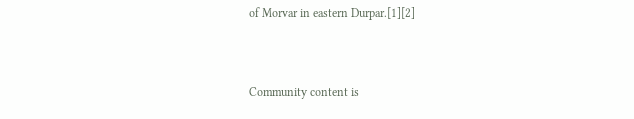of Morvar in eastern Durpar.[1][2]



Community content is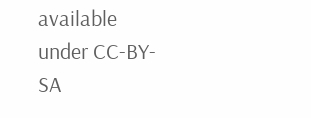available under CC-BY-SA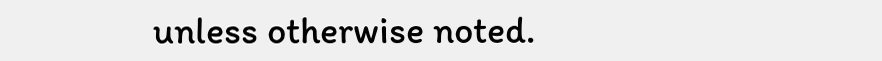unless otherwise noted.